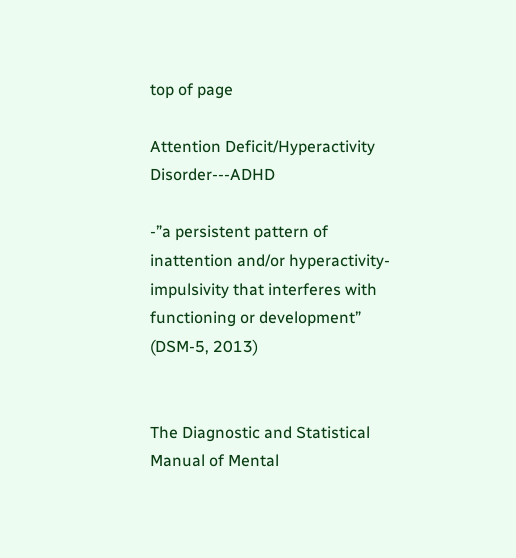top of page

Attention Deficit/Hyperactivity Disorder---ADHD

-”a persistent pattern of inattention and/or hyperactivity-impulsivity that interferes with functioning or development” (DSM-5, 2013)


The Diagnostic and Statistical Manual of Mental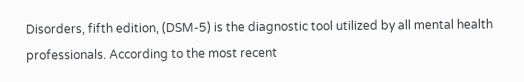Disorders, fifth edition, (DSM-5) is the diagnostic tool utilized by all mental health professionals. According to the most recent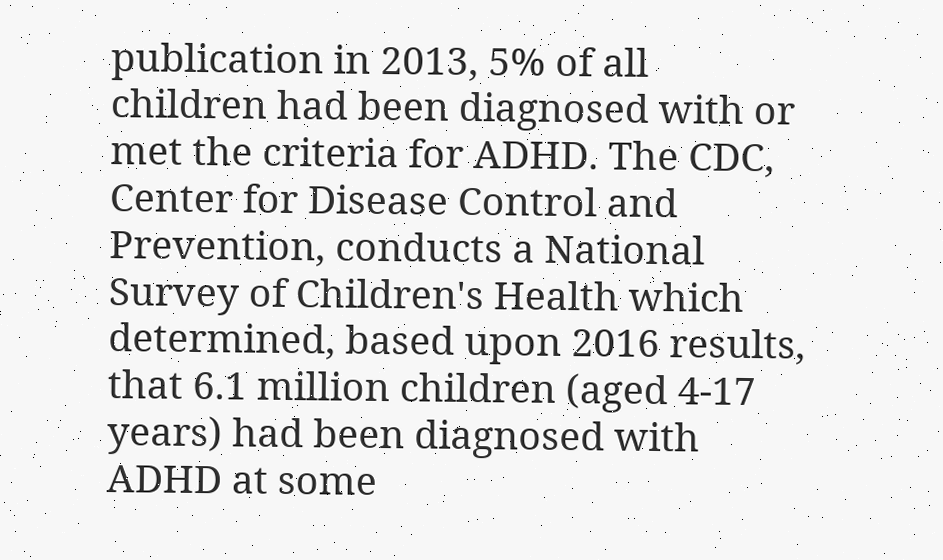publication in 2013, 5% of all children had been diagnosed with or met the criteria for ADHD. The CDC, Center for Disease Control and Prevention, conducts a National Survey of Children's Health which determined, based upon 2016 results, that 6.1 million children (aged 4-17 years) had been diagnosed with ADHD at some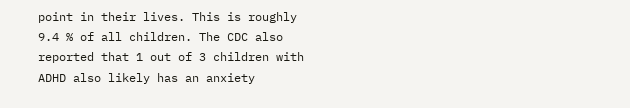point in their lives. This is roughly 9.4 % of all children. The CDC also reported that 1 out of 3 children with ADHD also likely has an anxiety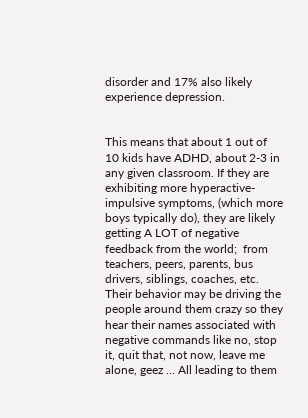disorder and 17% also likely experience depression.


This means that about 1 out of 10 kids have ADHD, about 2-3 in any given classroom. If they are exhibiting more hyperactive-impulsive symptoms, (which more boys typically do), they are likely getting A LOT of negative feedback from the world;  from teachers, peers, parents, bus drivers, siblings, coaches, etc. Their behavior may be driving the people around them crazy so they hear their names associated with negative commands like no, stop it, quit that, not now, leave me alone, geez ... All leading to them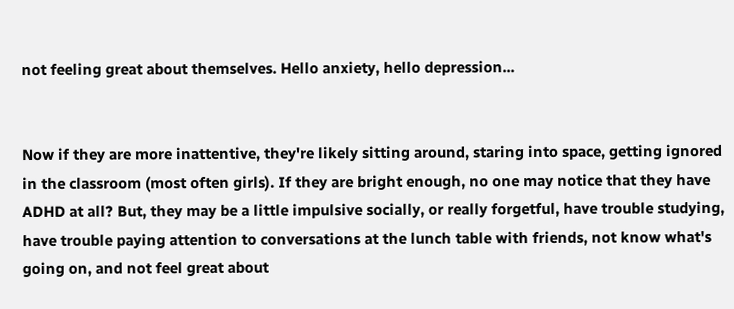not feeling great about themselves. Hello anxiety, hello depression...


Now if they are more inattentive, they're likely sitting around, staring into space, getting ignored in the classroom (most often girls). If they are bright enough, no one may notice that they have ADHD at all? But, they may be a little impulsive socially, or really forgetful, have trouble studying, have trouble paying attention to conversations at the lunch table with friends, not know what's going on, and not feel great about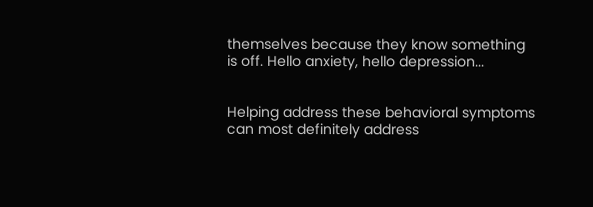themselves because they know something is off. Hello anxiety, hello depression...


Helping address these behavioral symptoms can most definitely address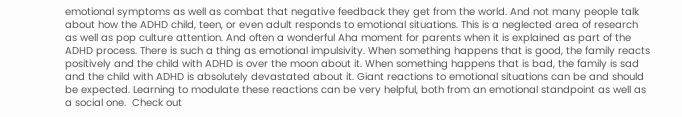emotional symptoms as well as combat that negative feedback they get from the world. And not many people talk about how the ADHD child, teen, or even adult responds to emotional situations. This is a neglected area of research as well as pop culture attention. And often a wonderful Aha moment for parents when it is explained as part of the ADHD process. There is such a thing as emotional impulsivity. When something happens that is good, the family reacts positively and the child with ADHD is over the moon about it. When something happens that is bad, the family is sad and the child with ADHD is absolutely devastated about it. Giant reactions to emotional situations can be and should be expected. Learning to modulate these reactions can be very helpful, both from an emotional standpoint as well as a social one.  Check out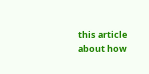this article about how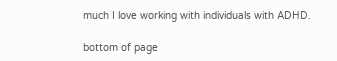much I love working with individuals with ADHD.

bottom of page